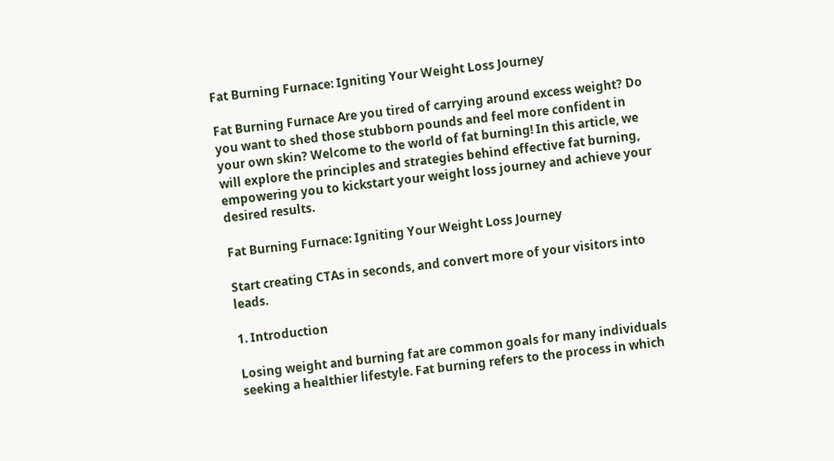Fat Burning Furnace: Igniting Your Weight Loss Journey

Fat Burning Furnace Are you tired of carrying around excess weight? Do you want to shed those stubborn pounds and feel more confident in your own skin? Welcome to the world of fat burning! In this article, we will explore the principles and strategies behind effective fat burning, empowering you to kickstart your weight loss journey and achieve your desired results.

Fat Burning Furnace: Igniting Your Weight Loss Journey

Start creating CTAs in seconds, and convert more of your visitors into leads.

1. Introduction

Losing weight and burning fat are common goals for many individuals seeking a healthier lifestyle. Fat burning refers to the process in which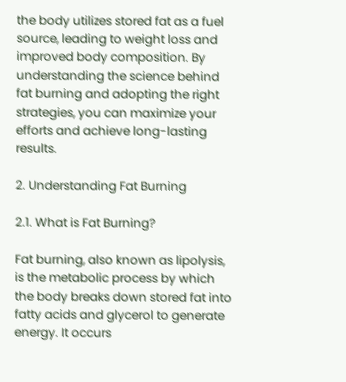the body utilizes stored fat as a fuel source, leading to weight loss and improved body composition. By understanding the science behind fat burning and adopting the right strategies, you can maximize your efforts and achieve long-lasting results.

2. Understanding Fat Burning

2.1. What is Fat Burning?

Fat burning, also known as lipolysis, is the metabolic process by which the body breaks down stored fat into fatty acids and glycerol to generate energy. It occurs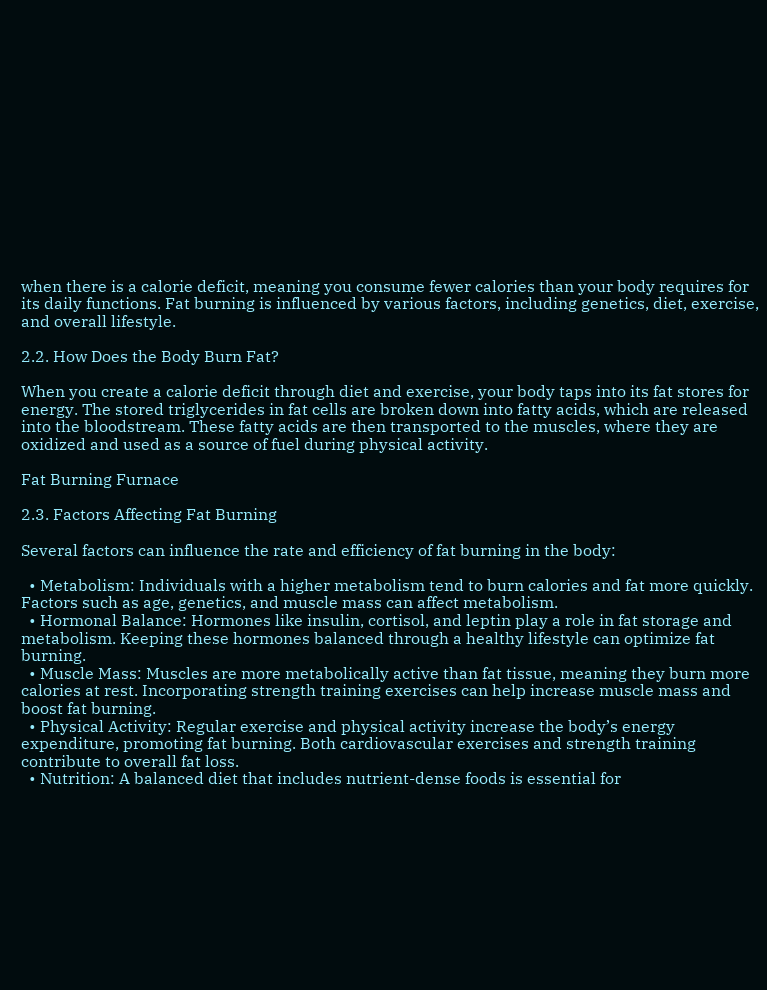when there is a calorie deficit, meaning you consume fewer calories than your body requires for its daily functions. Fat burning is influenced by various factors, including genetics, diet, exercise, and overall lifestyle.

2.2. How Does the Body Burn Fat?

When you create a calorie deficit through diet and exercise, your body taps into its fat stores for energy. The stored triglycerides in fat cells are broken down into fatty acids, which are released into the bloodstream. These fatty acids are then transported to the muscles, where they are oxidized and used as a source of fuel during physical activity.

Fat Burning Furnace

2.3. Factors Affecting Fat Burning

Several factors can influence the rate and efficiency of fat burning in the body:

  • Metabolism: Individuals with a higher metabolism tend to burn calories and fat more quickly. Factors such as age, genetics, and muscle mass can affect metabolism.
  • Hormonal Balance: Hormones like insulin, cortisol, and leptin play a role in fat storage and metabolism. Keeping these hormones balanced through a healthy lifestyle can optimize fat burning.
  • Muscle Mass: Muscles are more metabolically active than fat tissue, meaning they burn more calories at rest. Incorporating strength training exercises can help increase muscle mass and boost fat burning.
  • Physical Activity: Regular exercise and physical activity increase the body’s energy expenditure, promoting fat burning. Both cardiovascular exercises and strength training contribute to overall fat loss.
  • Nutrition: A balanced diet that includes nutrient-dense foods is essential for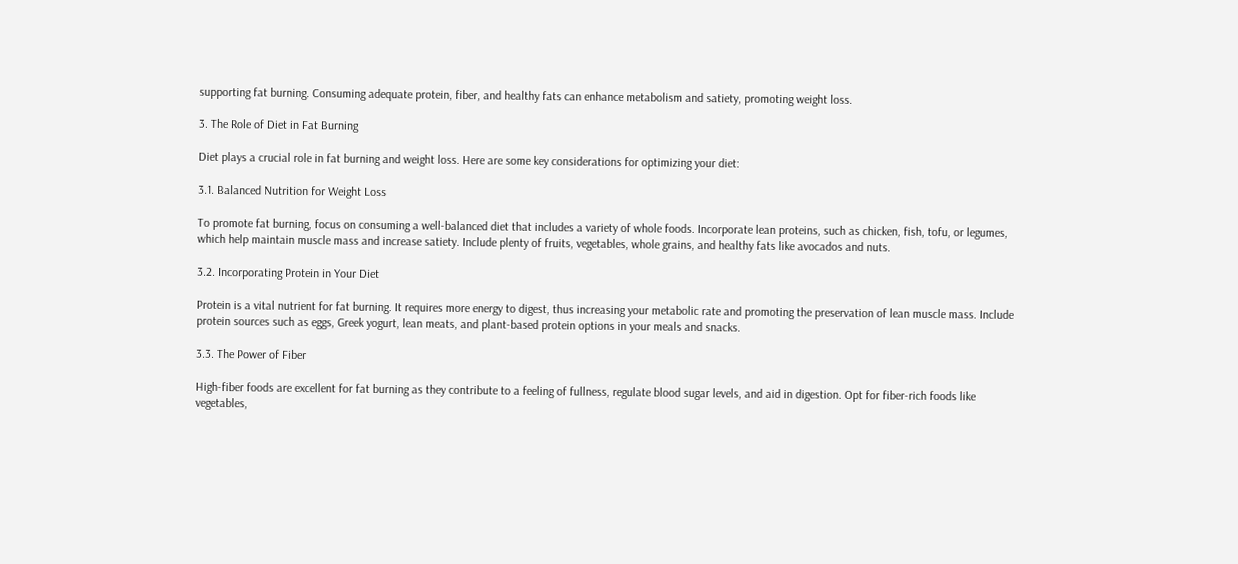supporting fat burning. Consuming adequate protein, fiber, and healthy fats can enhance metabolism and satiety, promoting weight loss.

3. The Role of Diet in Fat Burning

Diet plays a crucial role in fat burning and weight loss. Here are some key considerations for optimizing your diet:

3.1. Balanced Nutrition for Weight Loss

To promote fat burning, focus on consuming a well-balanced diet that includes a variety of whole foods. Incorporate lean proteins, such as chicken, fish, tofu, or legumes, which help maintain muscle mass and increase satiety. Include plenty of fruits, vegetables, whole grains, and healthy fats like avocados and nuts.

3.2. Incorporating Protein in Your Diet

Protein is a vital nutrient for fat burning. It requires more energy to digest, thus increasing your metabolic rate and promoting the preservation of lean muscle mass. Include protein sources such as eggs, Greek yogurt, lean meats, and plant-based protein options in your meals and snacks.

3.3. The Power of Fiber

High-fiber foods are excellent for fat burning as they contribute to a feeling of fullness, regulate blood sugar levels, and aid in digestion. Opt for fiber-rich foods like vegetables,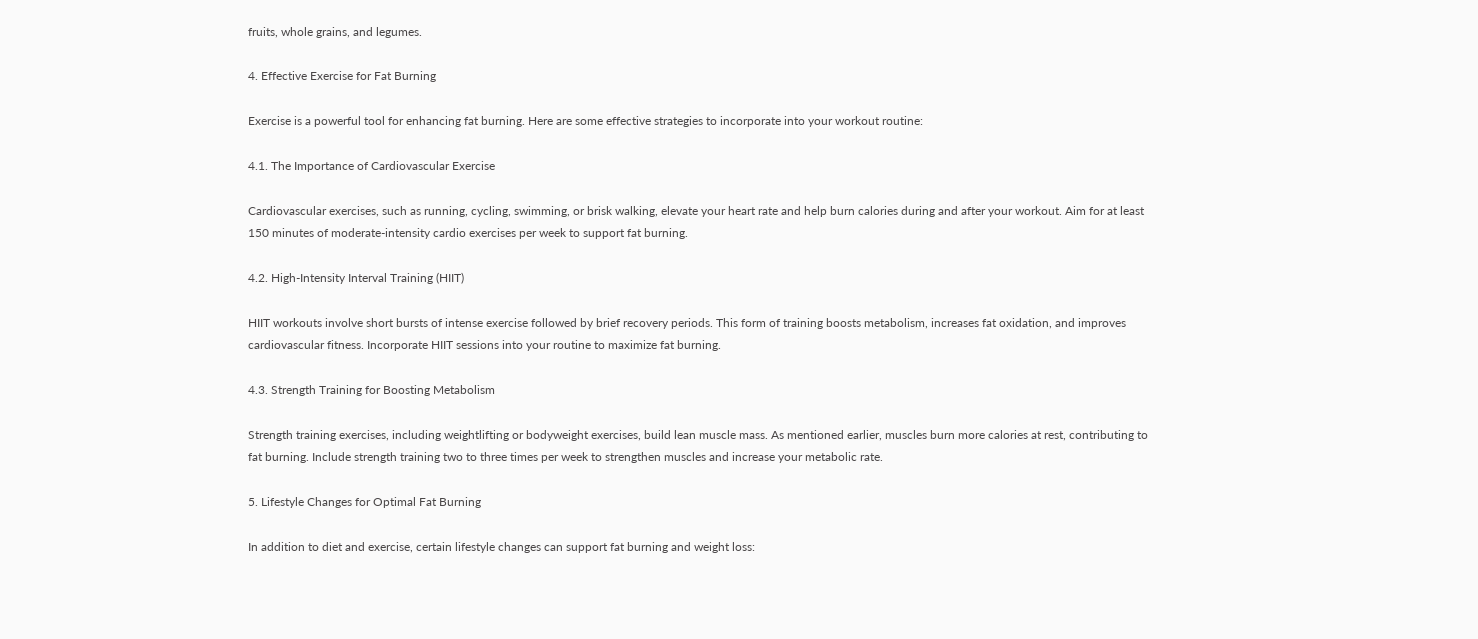fruits, whole grains, and legumes.

4. Effective Exercise for Fat Burning

Exercise is a powerful tool for enhancing fat burning. Here are some effective strategies to incorporate into your workout routine:

4.1. The Importance of Cardiovascular Exercise

Cardiovascular exercises, such as running, cycling, swimming, or brisk walking, elevate your heart rate and help burn calories during and after your workout. Aim for at least 150 minutes of moderate-intensity cardio exercises per week to support fat burning.

4.2. High-Intensity Interval Training (HIIT)

HIIT workouts involve short bursts of intense exercise followed by brief recovery periods. This form of training boosts metabolism, increases fat oxidation, and improves cardiovascular fitness. Incorporate HIIT sessions into your routine to maximize fat burning.

4.3. Strength Training for Boosting Metabolism

Strength training exercises, including weightlifting or bodyweight exercises, build lean muscle mass. As mentioned earlier, muscles burn more calories at rest, contributing to fat burning. Include strength training two to three times per week to strengthen muscles and increase your metabolic rate.

5. Lifestyle Changes for Optimal Fat Burning

In addition to diet and exercise, certain lifestyle changes can support fat burning and weight loss: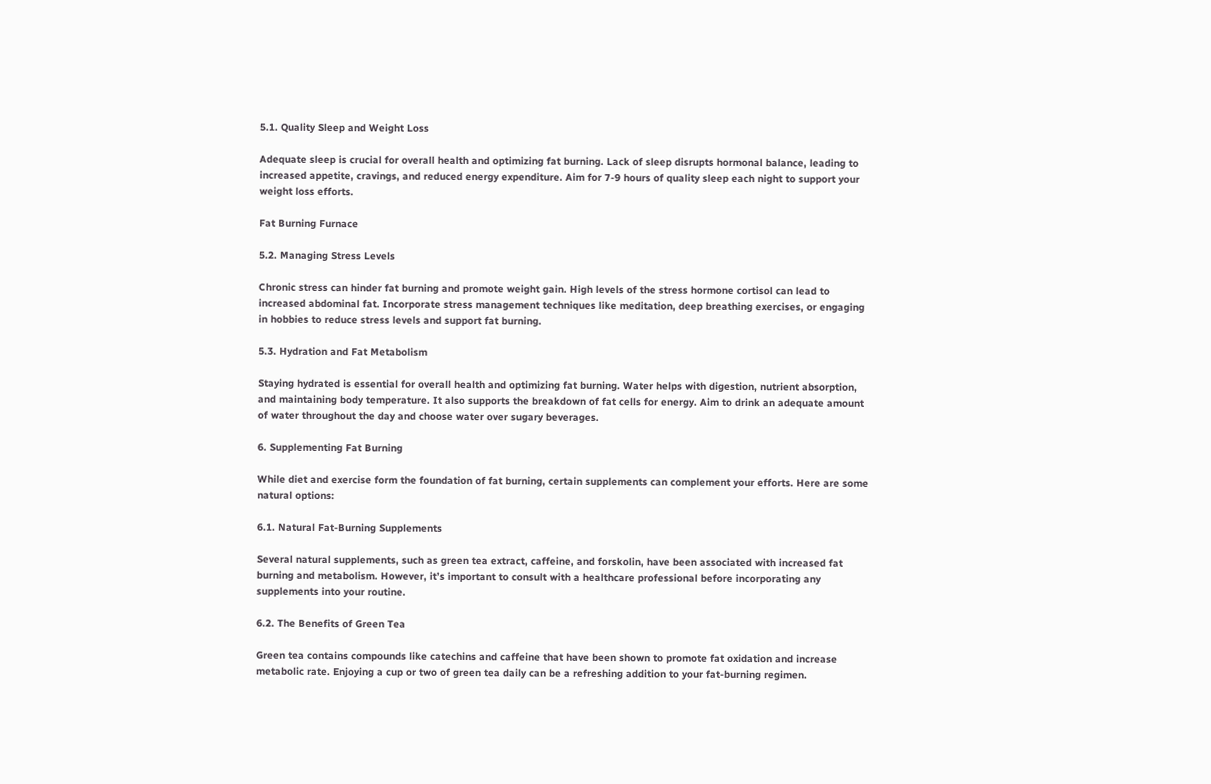5.1. Quality Sleep and Weight Loss

Adequate sleep is crucial for overall health and optimizing fat burning. Lack of sleep disrupts hormonal balance, leading to increased appetite, cravings, and reduced energy expenditure. Aim for 7-9 hours of quality sleep each night to support your weight loss efforts.

Fat Burning Furnace

5.2. Managing Stress Levels

Chronic stress can hinder fat burning and promote weight gain. High levels of the stress hormone cortisol can lead to increased abdominal fat. Incorporate stress management techniques like meditation, deep breathing exercises, or engaging in hobbies to reduce stress levels and support fat burning.

5.3. Hydration and Fat Metabolism

Staying hydrated is essential for overall health and optimizing fat burning. Water helps with digestion, nutrient absorption, and maintaining body temperature. It also supports the breakdown of fat cells for energy. Aim to drink an adequate amount of water throughout the day and choose water over sugary beverages.

6. Supplementing Fat Burning

While diet and exercise form the foundation of fat burning, certain supplements can complement your efforts. Here are some natural options:

6.1. Natural Fat-Burning Supplements

Several natural supplements, such as green tea extract, caffeine, and forskolin, have been associated with increased fat burning and metabolism. However, it’s important to consult with a healthcare professional before incorporating any supplements into your routine.

6.2. The Benefits of Green Tea

Green tea contains compounds like catechins and caffeine that have been shown to promote fat oxidation and increase metabolic rate. Enjoying a cup or two of green tea daily can be a refreshing addition to your fat-burning regimen.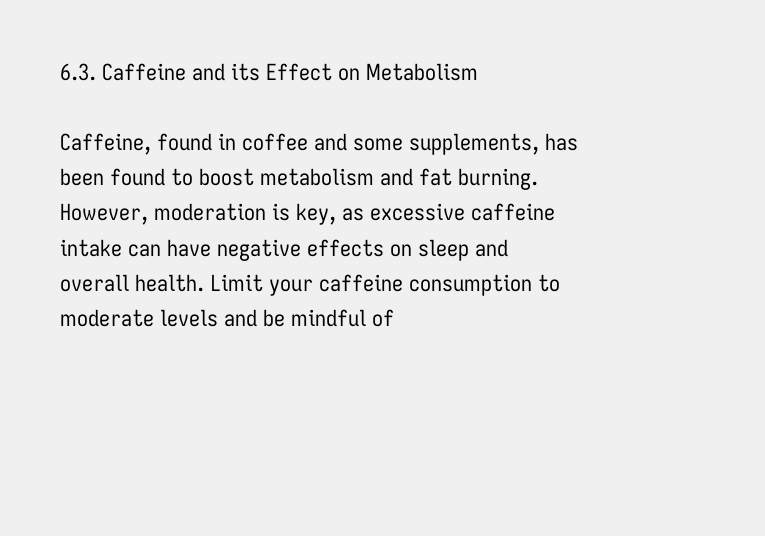6.3. Caffeine and its Effect on Metabolism

Caffeine, found in coffee and some supplements, has been found to boost metabolism and fat burning. However, moderation is key, as excessive caffeine intake can have negative effects on sleep and overall health. Limit your caffeine consumption to moderate levels and be mindful of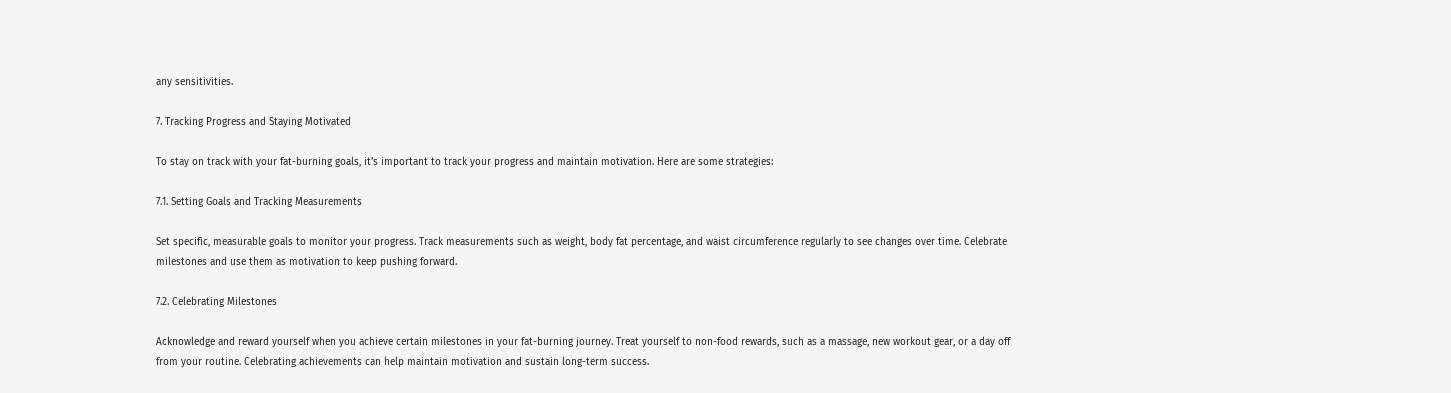any sensitivities.

7. Tracking Progress and Staying Motivated

To stay on track with your fat-burning goals, it’s important to track your progress and maintain motivation. Here are some strategies:

7.1. Setting Goals and Tracking Measurements

Set specific, measurable goals to monitor your progress. Track measurements such as weight, body fat percentage, and waist circumference regularly to see changes over time. Celebrate milestones and use them as motivation to keep pushing forward.

7.2. Celebrating Milestones

Acknowledge and reward yourself when you achieve certain milestones in your fat-burning journey. Treat yourself to non-food rewards, such as a massage, new workout gear, or a day off from your routine. Celebrating achievements can help maintain motivation and sustain long-term success.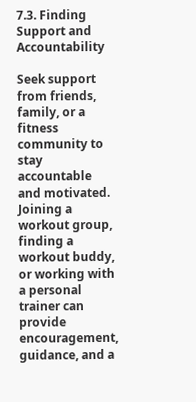7.3. Finding Support and Accountability

Seek support from friends, family, or a fitness community to stay accountable and motivated. Joining a workout group, finding a workout buddy, or working with a personal trainer can provide encouragement, guidance, and a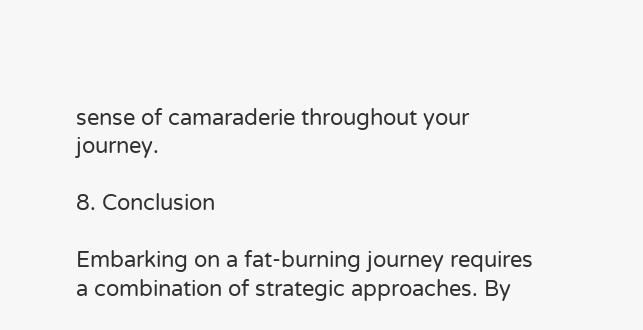sense of camaraderie throughout your journey.

8. Conclusion

Embarking on a fat-burning journey requires a combination of strategic approaches. By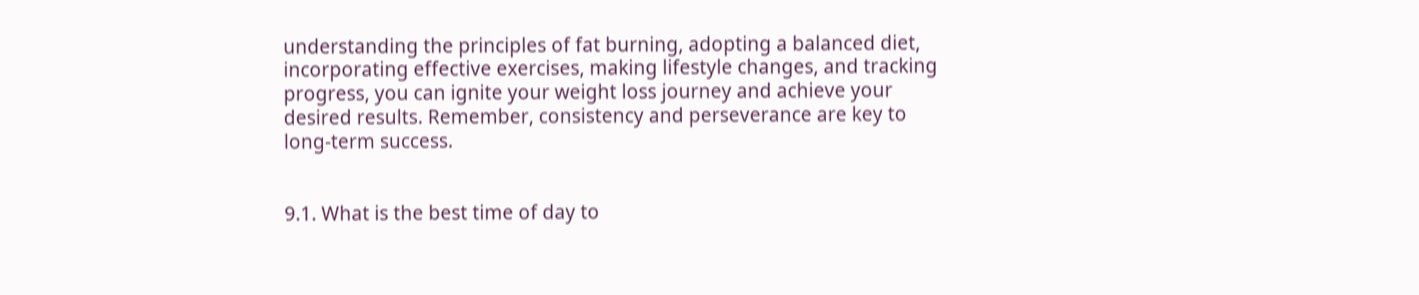understanding the principles of fat burning, adopting a balanced diet, incorporating effective exercises, making lifestyle changes, and tracking progress, you can ignite your weight loss journey and achieve your desired results. Remember, consistency and perseverance are key to long-term success.


9.1. What is the best time of day to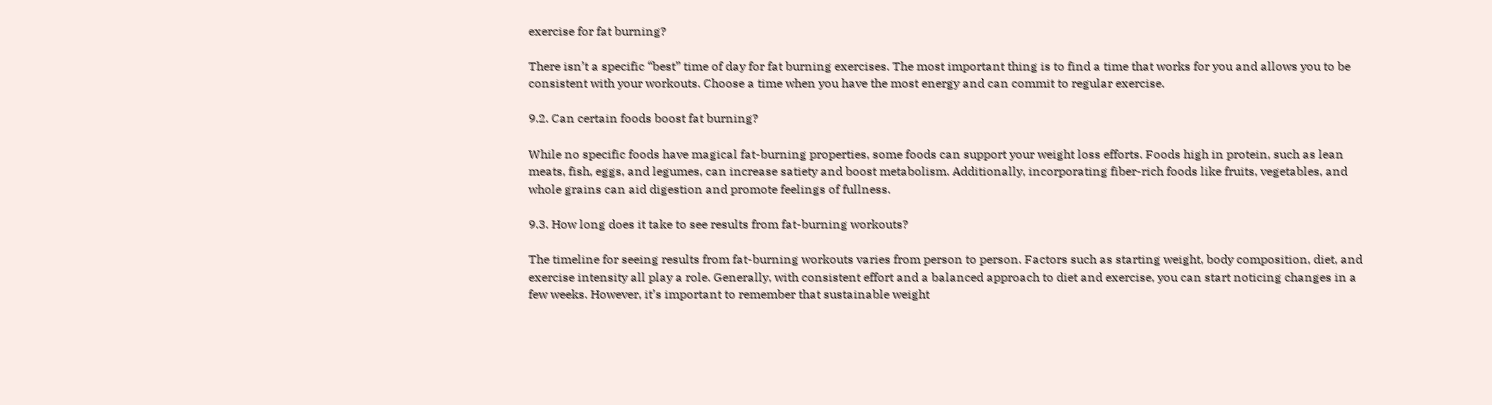exercise for fat burning?

There isn’t a specific “best” time of day for fat burning exercises. The most important thing is to find a time that works for you and allows you to be consistent with your workouts. Choose a time when you have the most energy and can commit to regular exercise.

9.2. Can certain foods boost fat burning?

While no specific foods have magical fat-burning properties, some foods can support your weight loss efforts. Foods high in protein, such as lean meats, fish, eggs, and legumes, can increase satiety and boost metabolism. Additionally, incorporating fiber-rich foods like fruits, vegetables, and whole grains can aid digestion and promote feelings of fullness.

9.3. How long does it take to see results from fat-burning workouts?

The timeline for seeing results from fat-burning workouts varies from person to person. Factors such as starting weight, body composition, diet, and exercise intensity all play a role. Generally, with consistent effort and a balanced approach to diet and exercise, you can start noticing changes in a few weeks. However, it’s important to remember that sustainable weight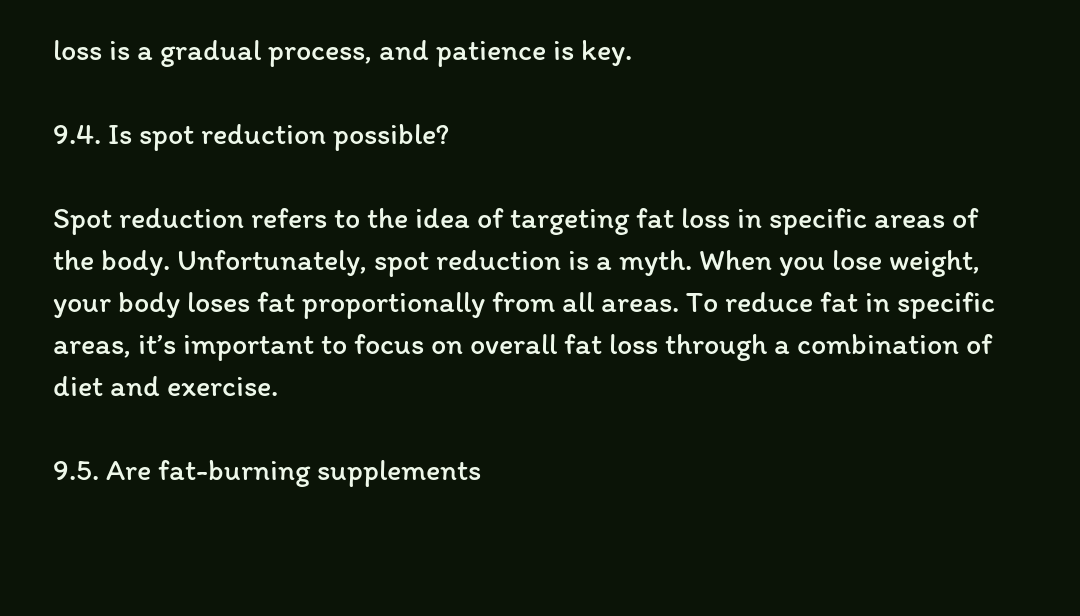loss is a gradual process, and patience is key.

9.4. Is spot reduction possible?

Spot reduction refers to the idea of targeting fat loss in specific areas of the body. Unfortunately, spot reduction is a myth. When you lose weight, your body loses fat proportionally from all areas. To reduce fat in specific areas, it’s important to focus on overall fat loss through a combination of diet and exercise.

9.5. Are fat-burning supplements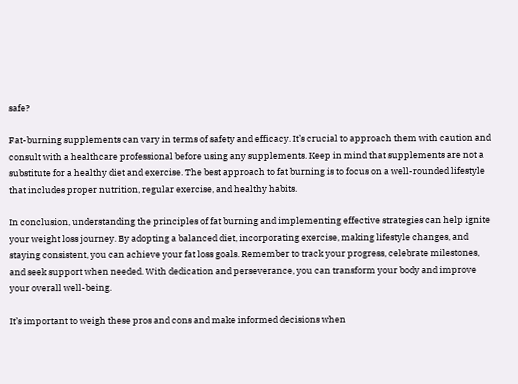safe?

Fat-burning supplements can vary in terms of safety and efficacy. It’s crucial to approach them with caution and consult with a healthcare professional before using any supplements. Keep in mind that supplements are not a substitute for a healthy diet and exercise. The best approach to fat burning is to focus on a well-rounded lifestyle that includes proper nutrition, regular exercise, and healthy habits.

In conclusion, understanding the principles of fat burning and implementing effective strategies can help ignite your weight loss journey. By adopting a balanced diet, incorporating exercise, making lifestyle changes, and staying consistent, you can achieve your fat loss goals. Remember to track your progress, celebrate milestones, and seek support when needed. With dedication and perseverance, you can transform your body and improve your overall well-being.

It’s important to weigh these pros and cons and make informed decisions when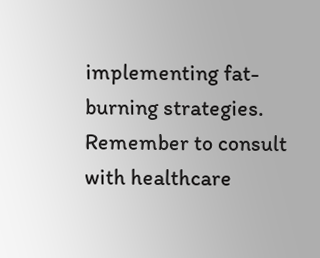implementing fat-burning strategies. Remember to consult with healthcare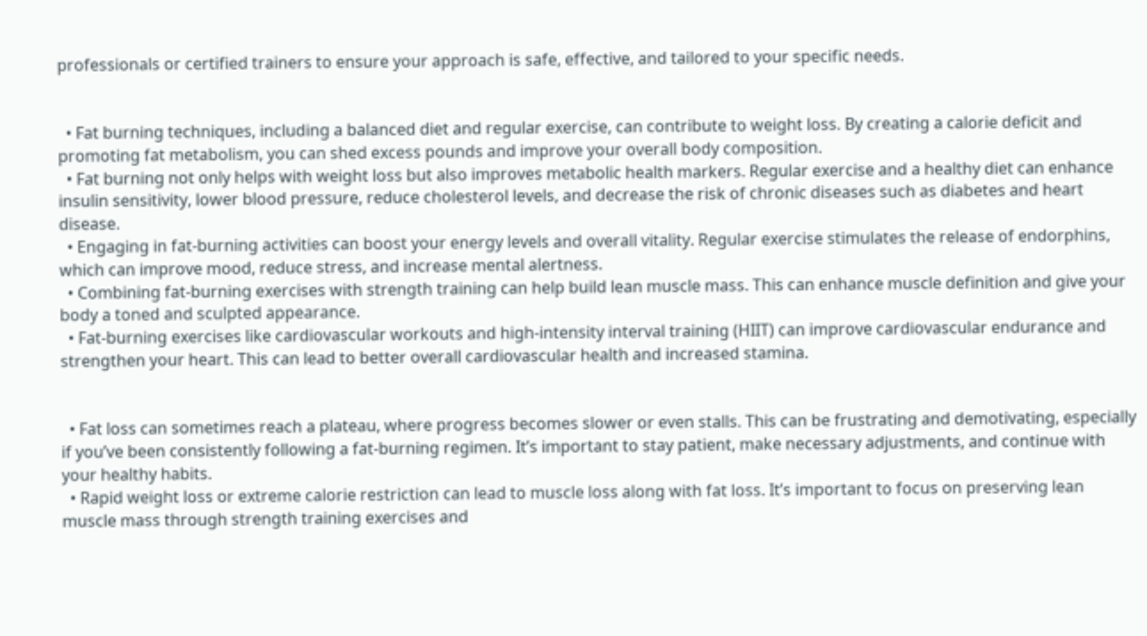professionals or certified trainers to ensure your approach is safe, effective, and tailored to your specific needs.


  • Fat burning techniques, including a balanced diet and regular exercise, can contribute to weight loss. By creating a calorie deficit and promoting fat metabolism, you can shed excess pounds and improve your overall body composition.
  • Fat burning not only helps with weight loss but also improves metabolic health markers. Regular exercise and a healthy diet can enhance insulin sensitivity, lower blood pressure, reduce cholesterol levels, and decrease the risk of chronic diseases such as diabetes and heart disease.
  • Engaging in fat-burning activities can boost your energy levels and overall vitality. Regular exercise stimulates the release of endorphins, which can improve mood, reduce stress, and increase mental alertness.
  • Combining fat-burning exercises with strength training can help build lean muscle mass. This can enhance muscle definition and give your body a toned and sculpted appearance.
  • Fat-burning exercises like cardiovascular workouts and high-intensity interval training (HIIT) can improve cardiovascular endurance and strengthen your heart. This can lead to better overall cardiovascular health and increased stamina.


  • Fat loss can sometimes reach a plateau, where progress becomes slower or even stalls. This can be frustrating and demotivating, especially if you’ve been consistently following a fat-burning regimen. It’s important to stay patient, make necessary adjustments, and continue with your healthy habits.
  • Rapid weight loss or extreme calorie restriction can lead to muscle loss along with fat loss. It’s important to focus on preserving lean muscle mass through strength training exercises and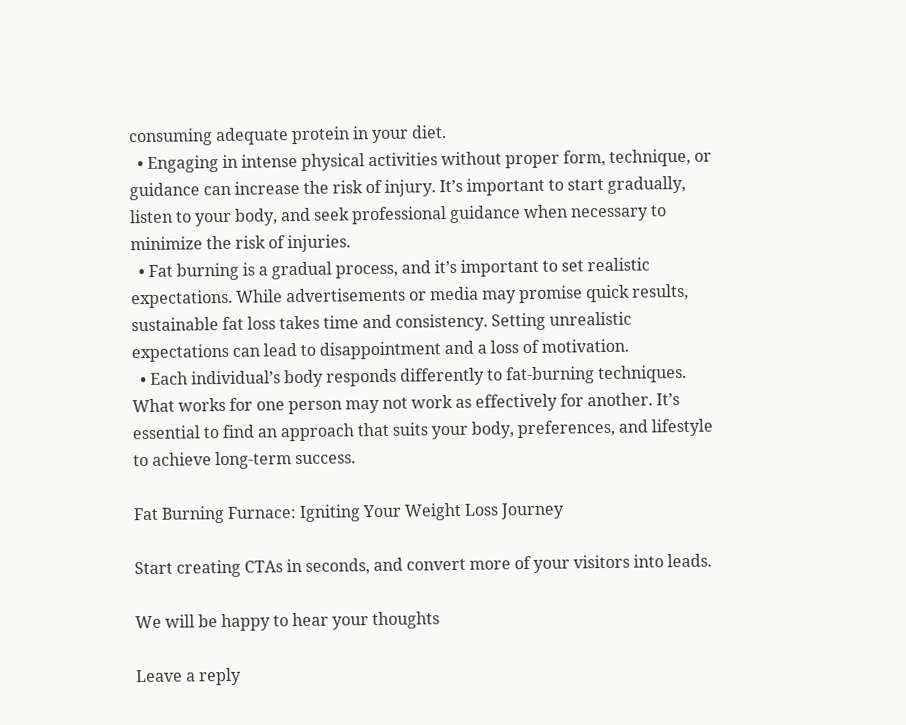consuming adequate protein in your diet.
  • Engaging in intense physical activities without proper form, technique, or guidance can increase the risk of injury. It’s important to start gradually, listen to your body, and seek professional guidance when necessary to minimize the risk of injuries.
  • Fat burning is a gradual process, and it’s important to set realistic expectations. While advertisements or media may promise quick results, sustainable fat loss takes time and consistency. Setting unrealistic expectations can lead to disappointment and a loss of motivation.
  • Each individual’s body responds differently to fat-burning techniques. What works for one person may not work as effectively for another. It’s essential to find an approach that suits your body, preferences, and lifestyle to achieve long-term success.

Fat Burning Furnace: Igniting Your Weight Loss Journey

Start creating CTAs in seconds, and convert more of your visitors into leads.

We will be happy to hear your thoughts

Leave a reply